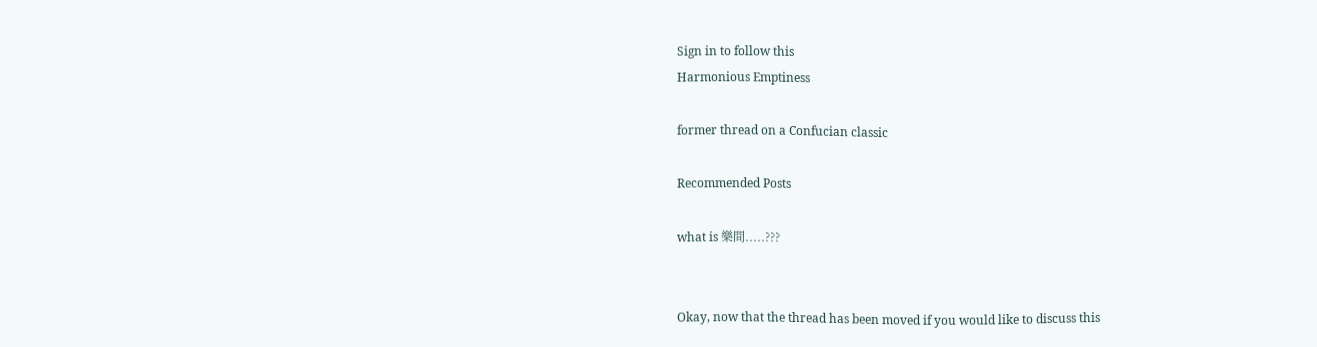Sign in to follow this
Harmonious Emptiness

former thread on a Confucian classic

Recommended Posts

what is 樂間.....???


Okay, now that the thread has been moved if you would like to discuss this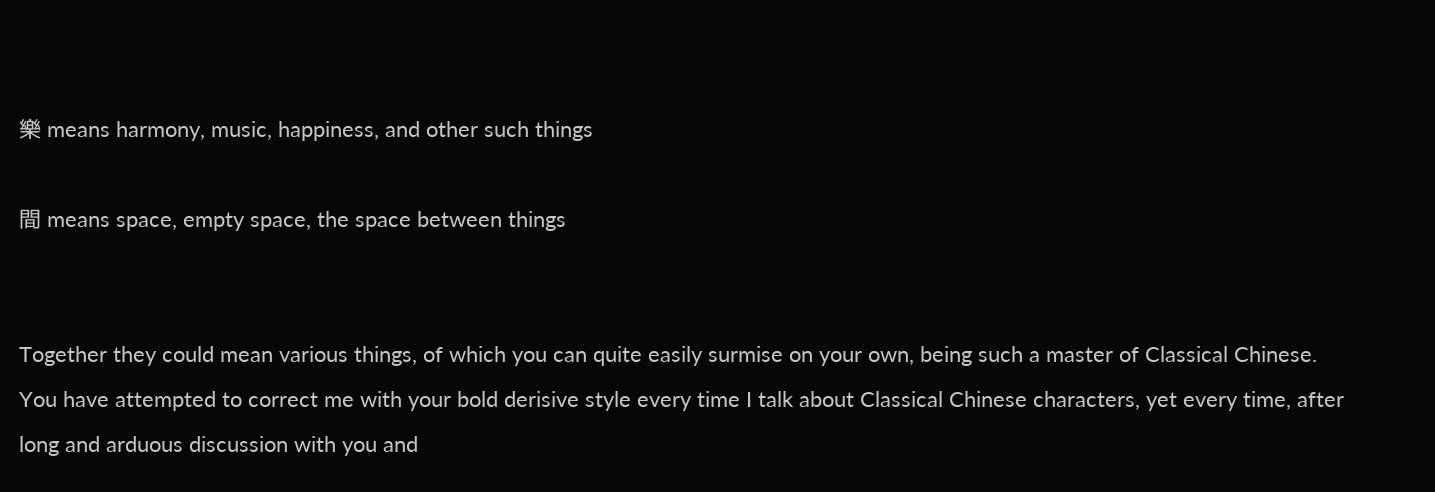樂 means harmony, music, happiness, and other such things

間 means space, empty space, the space between things


Together they could mean various things, of which you can quite easily surmise on your own, being such a master of Classical Chinese. You have attempted to correct me with your bold derisive style every time I talk about Classical Chinese characters, yet every time, after long and arduous discussion with you and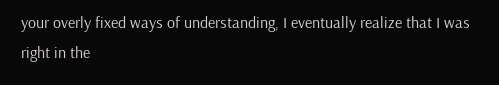your overly fixed ways of understanding, I eventually realize that I was right in the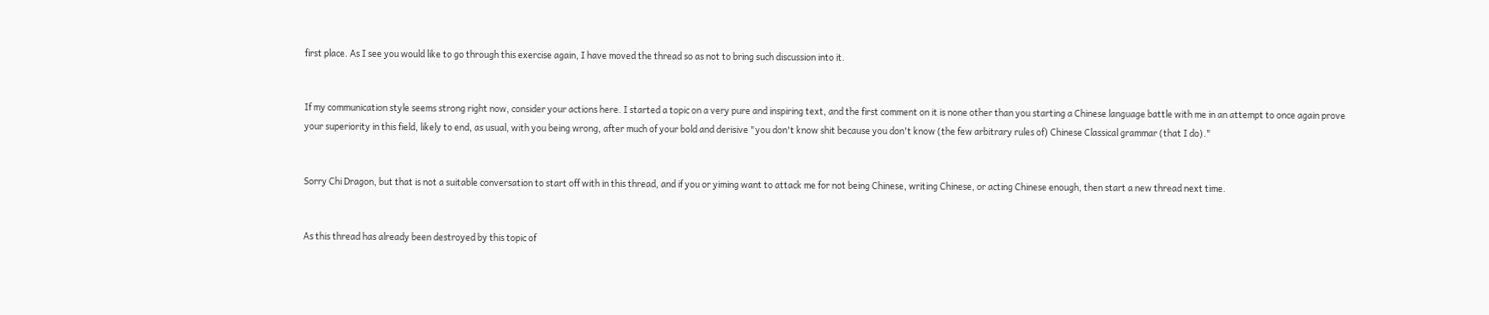first place. As I see you would like to go through this exercise again, I have moved the thread so as not to bring such discussion into it.


If my communication style seems strong right now, consider your actions here. I started a topic on a very pure and inspiring text, and the first comment on it is none other than you starting a Chinese language battle with me in an attempt to once again prove your superiority in this field, likely to end, as usual, with you being wrong, after much of your bold and derisive "you don't know shit because you don't know (the few arbitrary rules of) Chinese Classical grammar (that I do)."


Sorry Chi Dragon, but that is not a suitable conversation to start off with in this thread, and if you or yiming want to attack me for not being Chinese, writing Chinese, or acting Chinese enough, then start a new thread next time.


As this thread has already been destroyed by this topic of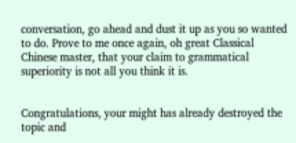conversation, go ahead and dust it up as you so wanted to do. Prove to me once again, oh great Classical Chinese master, that your claim to grammatical superiority is not all you think it is.


Congratulations, your might has already destroyed the topic and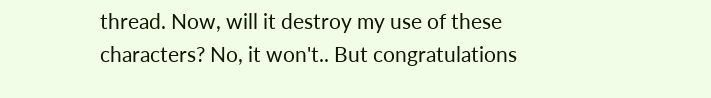thread. Now, will it destroy my use of these characters? No, it won't.. But congratulations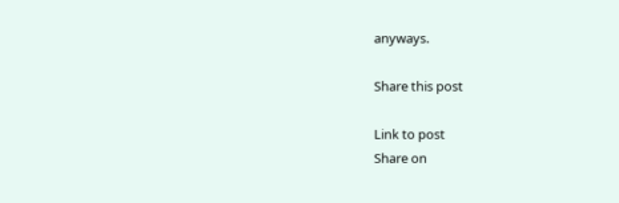anyways.

Share this post

Link to post
Share on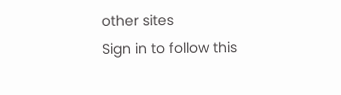other sites
Sign in to follow this